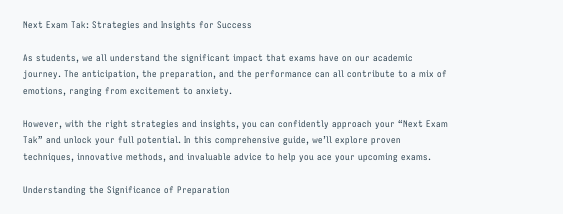Next Exam Tak: Strategies and Insights for Success

As students, we all understand the significant impact that exams have on our academic journey. The anticipation, the preparation, and the performance can all contribute to a mix of emotions, ranging from excitement to anxiety.

However, with the right strategies and insights, you can confidently approach your “Next Exam Tak” and unlock your full potential. In this comprehensive guide, we’ll explore proven techniques, innovative methods, and invaluable advice to help you ace your upcoming exams.

Understanding the Significance of Preparation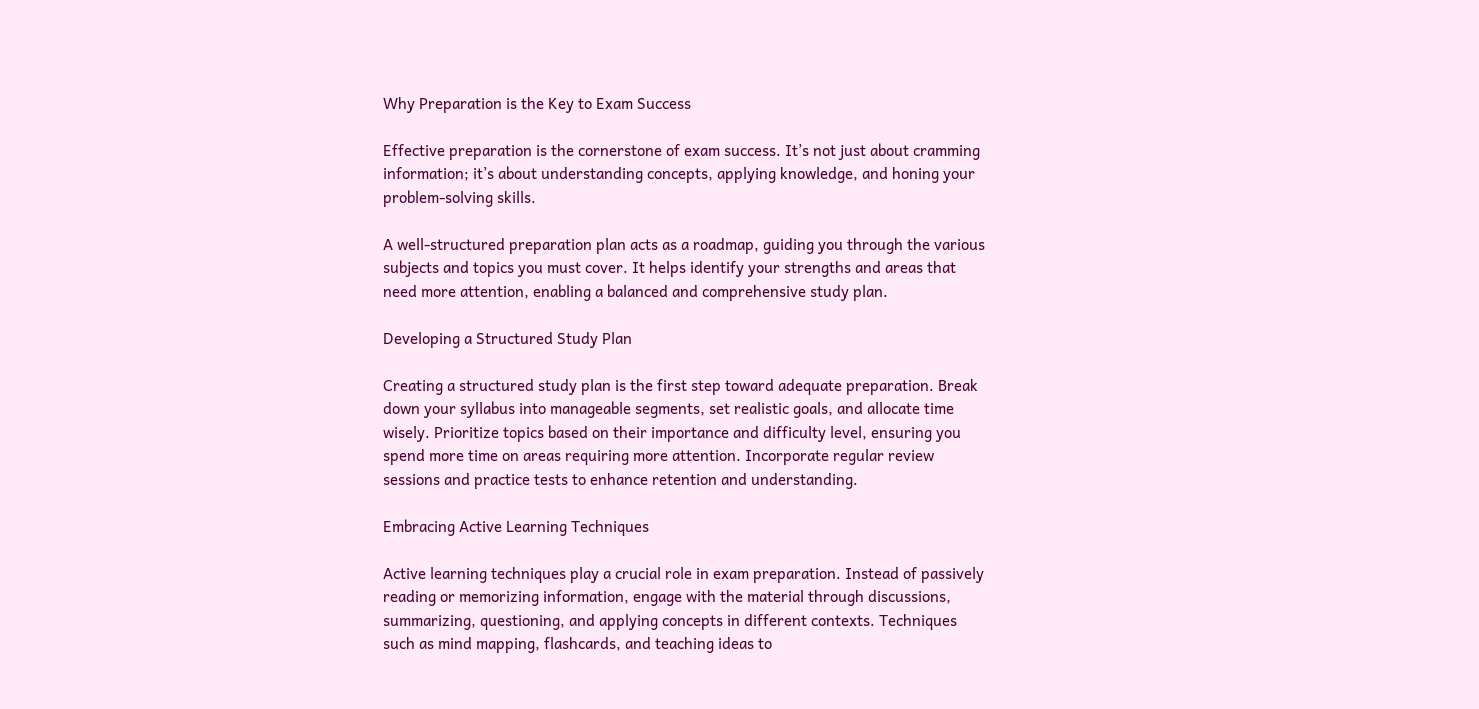Why Preparation is the Key to Exam Success

Effective preparation is the cornerstone of exam success. It’s not just about cramming information; it’s about understanding concepts, applying knowledge, and honing your problem-solving skills.

A well-structured preparation plan acts as a roadmap, guiding you through the various subjects and topics you must cover. It helps identify your strengths and areas that need more attention, enabling a balanced and comprehensive study plan.

Developing a Structured Study Plan

Creating a structured study plan is the first step toward adequate preparation. Break down your syllabus into manageable segments, set realistic goals, and allocate time wisely. Prioritize topics based on their importance and difficulty level, ensuring you spend more time on areas requiring more attention. Incorporate regular review sessions and practice tests to enhance retention and understanding.

Embracing Active Learning Techniques

Active learning techniques play a crucial role in exam preparation. Instead of passively reading or memorizing information, engage with the material through discussions, summarizing, questioning, and applying concepts in different contexts. Techniques such as mind mapping, flashcards, and teaching ideas to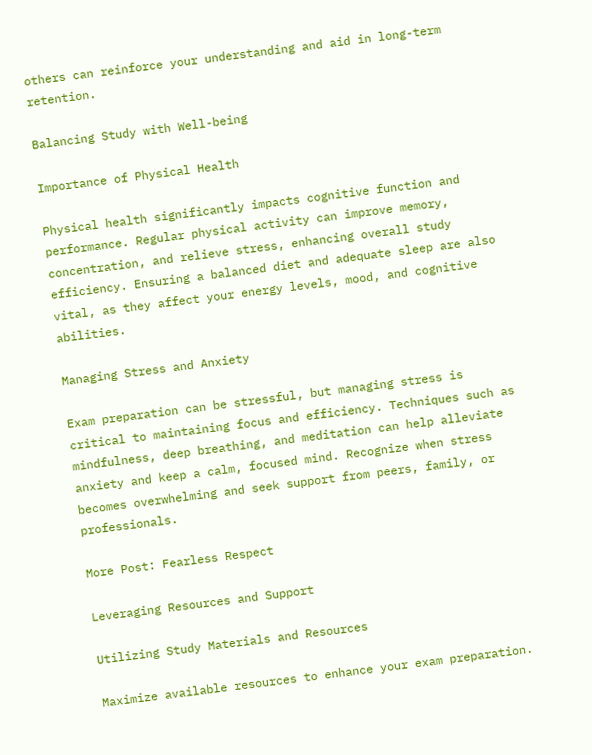others can reinforce your understanding and aid in long-term retention.

Balancing Study with Well-being

Importance of Physical Health

Physical health significantly impacts cognitive function and performance. Regular physical activity can improve memory, concentration, and relieve stress, enhancing overall study efficiency. Ensuring a balanced diet and adequate sleep are also vital, as they affect your energy levels, mood, and cognitive abilities.

Managing Stress and Anxiety

Exam preparation can be stressful, but managing stress is critical to maintaining focus and efficiency. Techniques such as mindfulness, deep breathing, and meditation can help alleviate anxiety and keep a calm, focused mind. Recognize when stress becomes overwhelming and seek support from peers, family, or professionals.

More Post: Fearless Respect

Leveraging Resources and Support

Utilizing Study Materials and Resources

Maximize available resources to enhance your exam preparation.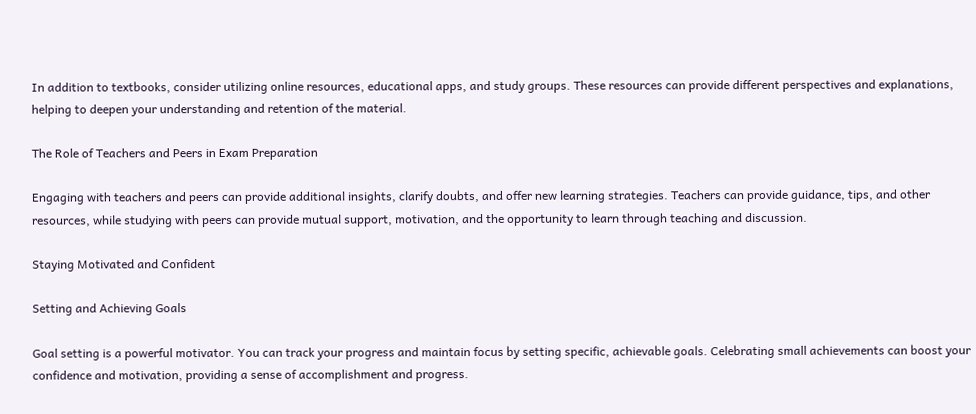In addition to textbooks, consider utilizing online resources, educational apps, and study groups. These resources can provide different perspectives and explanations, helping to deepen your understanding and retention of the material.

The Role of Teachers and Peers in Exam Preparation

Engaging with teachers and peers can provide additional insights, clarify doubts, and offer new learning strategies. Teachers can provide guidance, tips, and other resources, while studying with peers can provide mutual support, motivation, and the opportunity to learn through teaching and discussion.

Staying Motivated and Confident

Setting and Achieving Goals

Goal setting is a powerful motivator. You can track your progress and maintain focus by setting specific, achievable goals. Celebrating small achievements can boost your confidence and motivation, providing a sense of accomplishment and progress.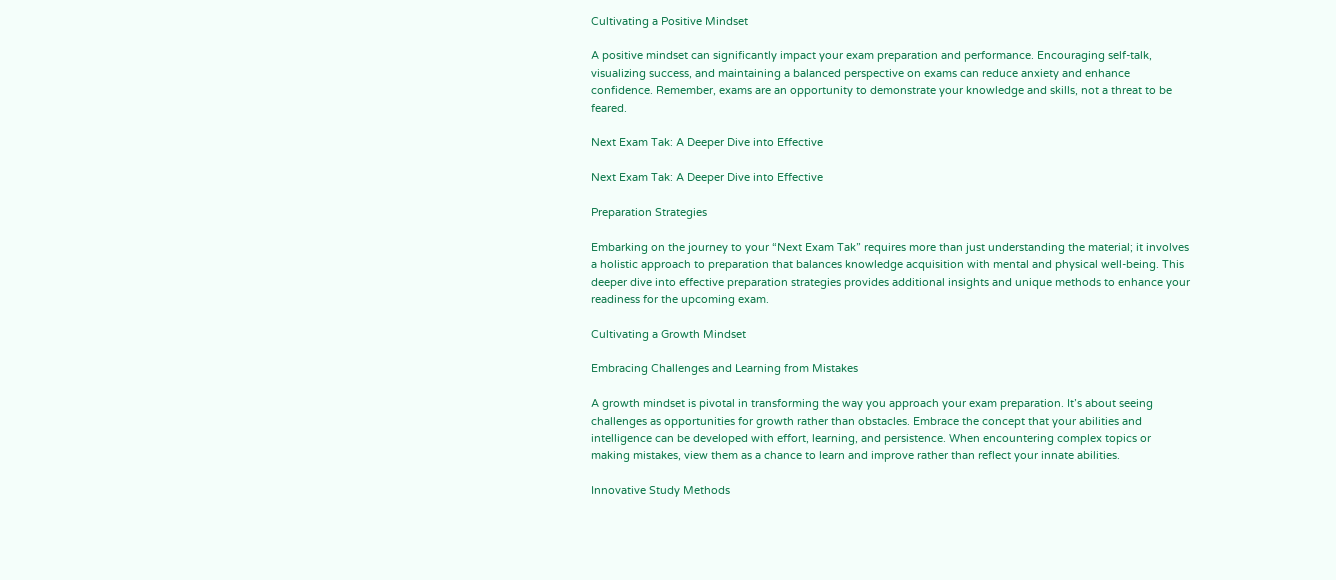Cultivating a Positive Mindset

A positive mindset can significantly impact your exam preparation and performance. Encouraging self-talk, visualizing success, and maintaining a balanced perspective on exams can reduce anxiety and enhance confidence. Remember, exams are an opportunity to demonstrate your knowledge and skills, not a threat to be feared.

Next Exam Tak: A Deeper Dive into Effective

Next Exam Tak: A Deeper Dive into Effective

Preparation Strategies

Embarking on the journey to your “Next Exam Tak” requires more than just understanding the material; it involves a holistic approach to preparation that balances knowledge acquisition with mental and physical well-being. This deeper dive into effective preparation strategies provides additional insights and unique methods to enhance your readiness for the upcoming exam.

Cultivating a Growth Mindset

Embracing Challenges and Learning from Mistakes

A growth mindset is pivotal in transforming the way you approach your exam preparation. It’s about seeing challenges as opportunities for growth rather than obstacles. Embrace the concept that your abilities and intelligence can be developed with effort, learning, and persistence. When encountering complex topics or making mistakes, view them as a chance to learn and improve rather than reflect your innate abilities.

Innovative Study Methods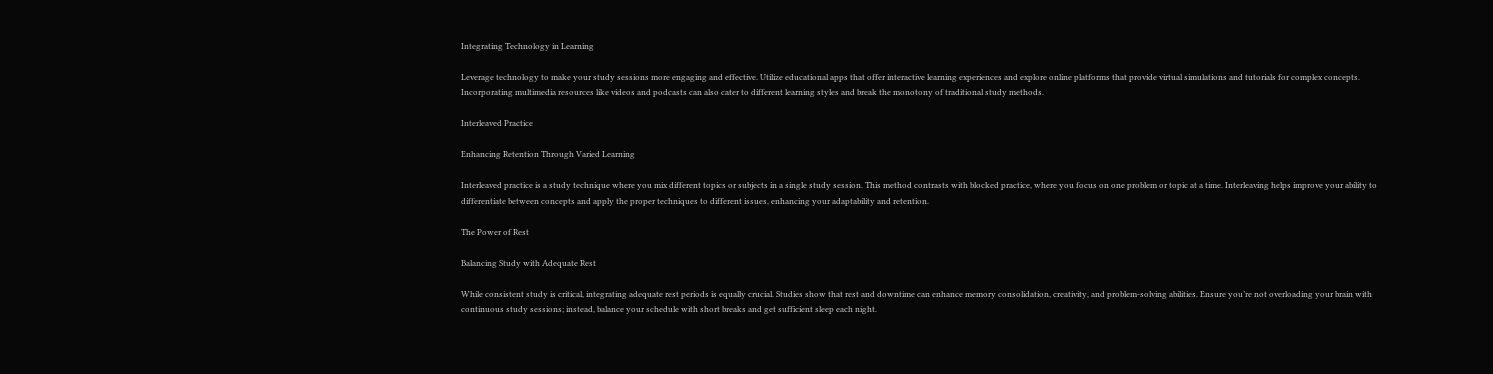Integrating Technology in Learning

Leverage technology to make your study sessions more engaging and effective. Utilize educational apps that offer interactive learning experiences and explore online platforms that provide virtual simulations and tutorials for complex concepts. Incorporating multimedia resources like videos and podcasts can also cater to different learning styles and break the monotony of traditional study methods.

Interleaved Practice

Enhancing Retention Through Varied Learning

Interleaved practice is a study technique where you mix different topics or subjects in a single study session. This method contrasts with blocked practice, where you focus on one problem or topic at a time. Interleaving helps improve your ability to differentiate between concepts and apply the proper techniques to different issues, enhancing your adaptability and retention.

The Power of Rest

Balancing Study with Adequate Rest

While consistent study is critical, integrating adequate rest periods is equally crucial. Studies show that rest and downtime can enhance memory consolidation, creativity, and problem-solving abilities. Ensure you’re not overloading your brain with continuous study sessions; instead, balance your schedule with short breaks and get sufficient sleep each night.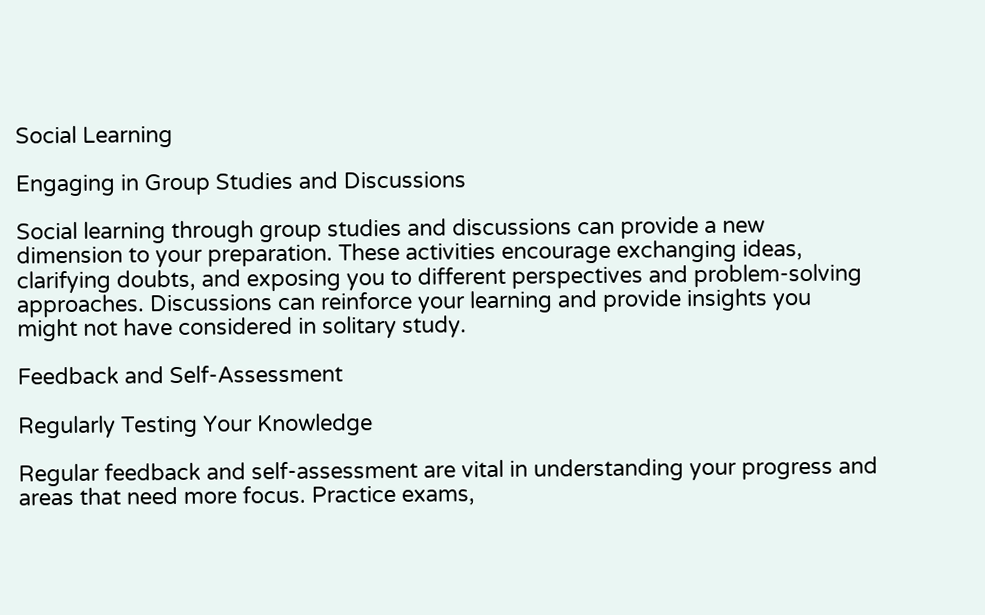Social Learning

Engaging in Group Studies and Discussions

Social learning through group studies and discussions can provide a new dimension to your preparation. These activities encourage exchanging ideas, clarifying doubts, and exposing you to different perspectives and problem-solving approaches. Discussions can reinforce your learning and provide insights you might not have considered in solitary study.

Feedback and Self-Assessment

Regularly Testing Your Knowledge

Regular feedback and self-assessment are vital in understanding your progress and areas that need more focus. Practice exams,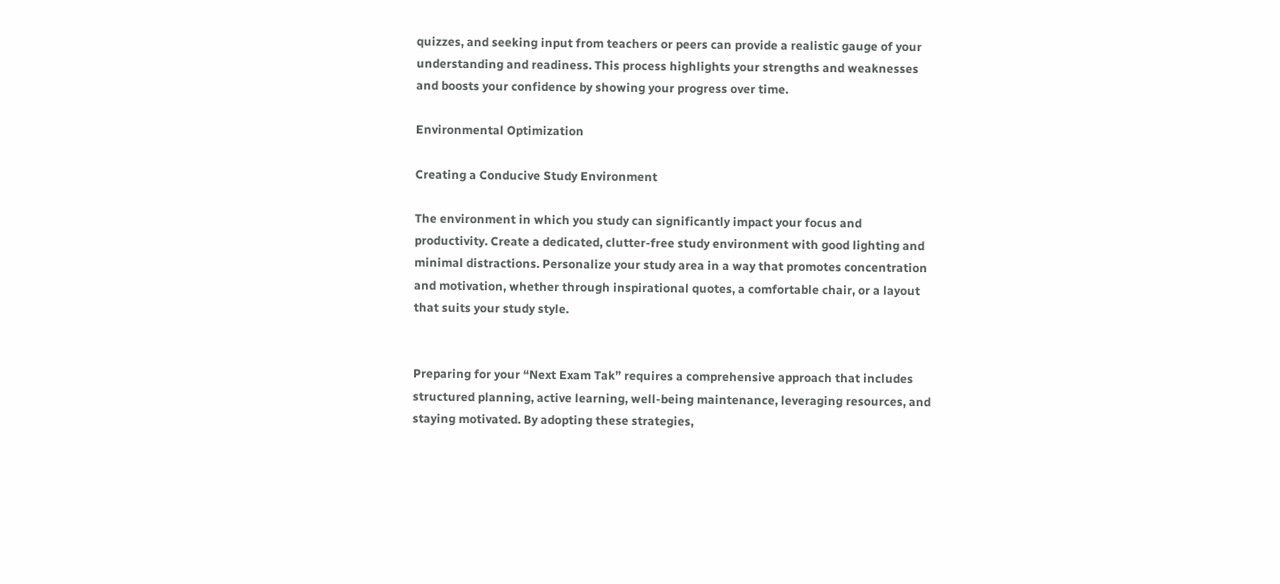quizzes, and seeking input from teachers or peers can provide a realistic gauge of your understanding and readiness. This process highlights your strengths and weaknesses and boosts your confidence by showing your progress over time.

Environmental Optimization

Creating a Conducive Study Environment

The environment in which you study can significantly impact your focus and productivity. Create a dedicated, clutter-free study environment with good lighting and minimal distractions. Personalize your study area in a way that promotes concentration and motivation, whether through inspirational quotes, a comfortable chair, or a layout that suits your study style.


Preparing for your “Next Exam Tak” requires a comprehensive approach that includes structured planning, active learning, well-being maintenance, leveraging resources, and staying motivated. By adopting these strategies,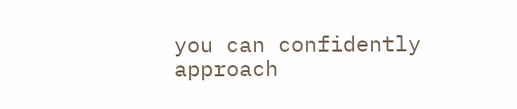you can confidently approach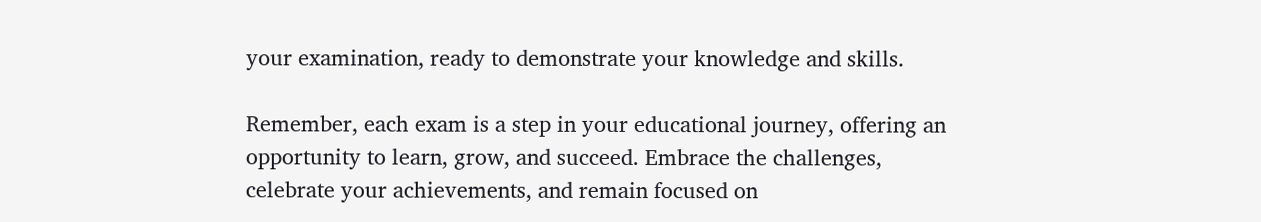your examination, ready to demonstrate your knowledge and skills.

Remember, each exam is a step in your educational journey, offering an opportunity to learn, grow, and succeed. Embrace the challenges, celebrate your achievements, and remain focused on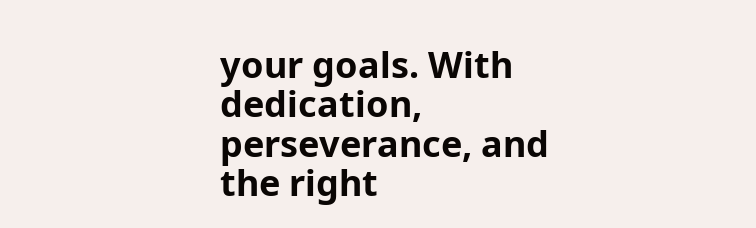your goals. With dedication, perseverance, and the right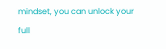mindset, you can unlock your full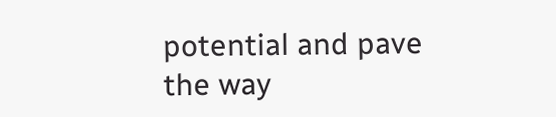potential and pave the way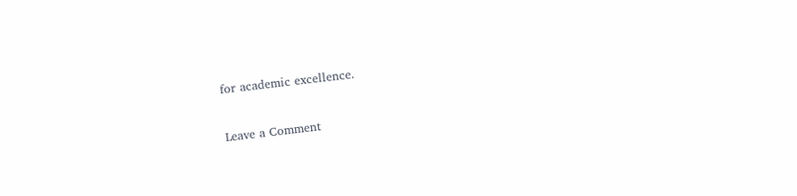for academic excellence.

Leave a Comment